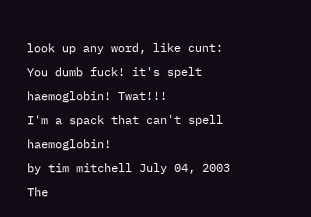look up any word, like cunt:
You dumb fuck! it's spelt haemoglobin! Twat!!!
I'm a spack that can't spell haemoglobin!
by tim mitchell July 04, 2003
The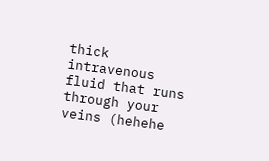thick intravenous fluid that runs through your veins (hehehe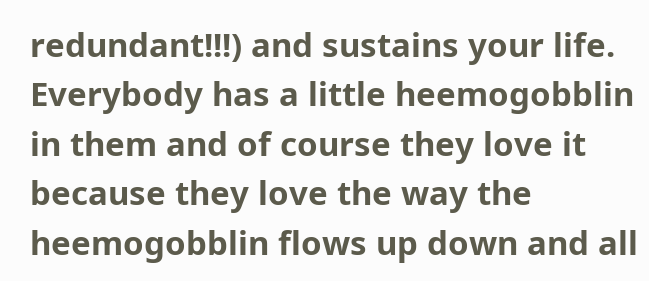redundant!!!) and sustains your life.
Everybody has a little heemogobblin in them and of course they love it because they love the way the heemogobblin flows up down and all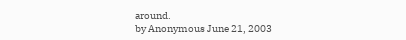around.
by Anonymous June 21, 2003